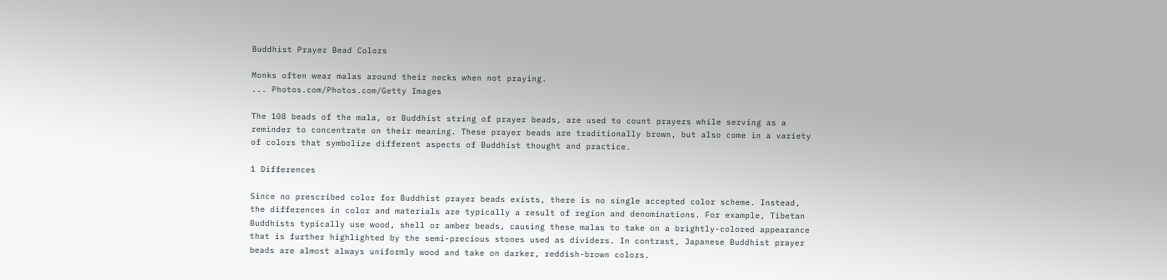Buddhist Prayer Bead Colors

Monks often wear malas around their necks when not praying.
... Photos.com/Photos.com/Getty Images

The 108 beads of the mala, or Buddhist string of prayer beads, are used to count prayers while serving as a reminder to concentrate on their meaning. These prayer beads are traditionally brown, but also come in a variety of colors that symbolize different aspects of Buddhist thought and practice.

1 Differences

Since no prescribed color for Buddhist prayer beads exists, there is no single accepted color scheme. Instead, the differences in color and materials are typically a result of region and denominations. For example, Tibetan Buddhists typically use wood, shell or amber beads, causing these malas to take on a brightly-colored appearance that is further highlighted by the semi-precious stones used as dividers. In contrast, Japanese Buddhist prayer beads are almost always uniformly wood and take on darker, reddish-brown colors.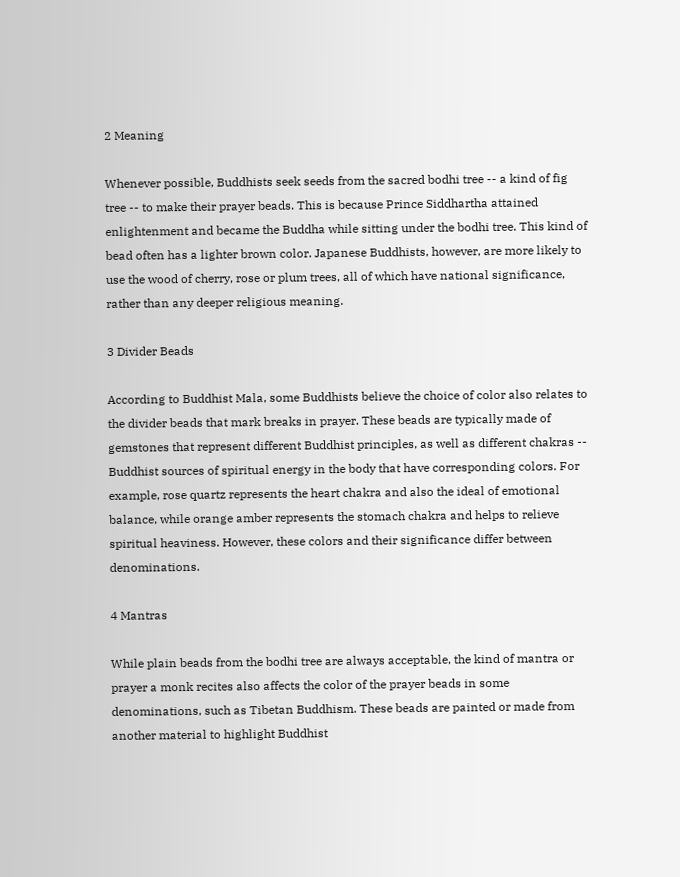2 Meaning

Whenever possible, Buddhists seek seeds from the sacred bodhi tree -- a kind of fig tree -- to make their prayer beads. This is because Prince Siddhartha attained enlightenment and became the Buddha while sitting under the bodhi tree. This kind of bead often has a lighter brown color. Japanese Buddhists, however, are more likely to use the wood of cherry, rose or plum trees, all of which have national significance, rather than any deeper religious meaning.

3 Divider Beads

According to Buddhist Mala, some Buddhists believe the choice of color also relates to the divider beads that mark breaks in prayer. These beads are typically made of gemstones that represent different Buddhist principles, as well as different chakras -- Buddhist sources of spiritual energy in the body that have corresponding colors. For example, rose quartz represents the heart chakra and also the ideal of emotional balance, while orange amber represents the stomach chakra and helps to relieve spiritual heaviness. However, these colors and their significance differ between denominations.

4 Mantras

While plain beads from the bodhi tree are always acceptable, the kind of mantra or prayer a monk recites also affects the color of the prayer beads in some denominations, such as Tibetan Buddhism. These beads are painted or made from another material to highlight Buddhist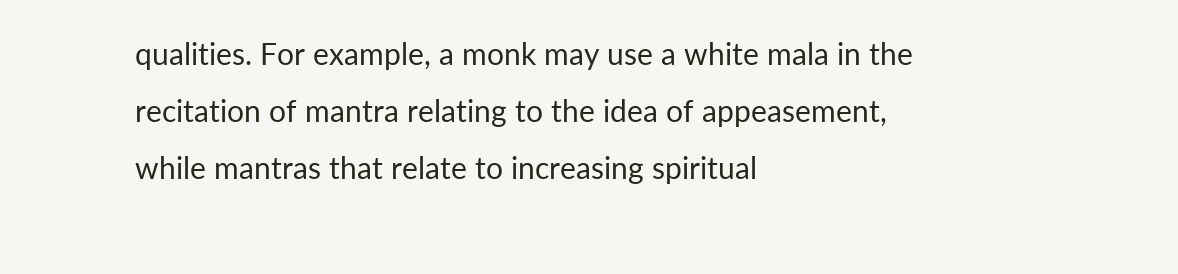qualities. For example, a monk may use a white mala in the recitation of mantra relating to the idea of appeasement, while mantras that relate to increasing spiritual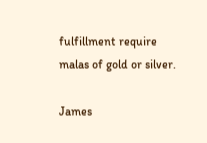fulfillment require malas of gold or silver.

James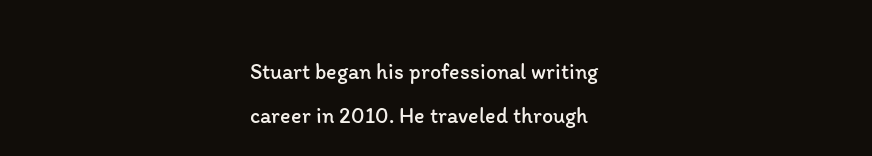Stuart began his professional writing career in 2010. He traveled through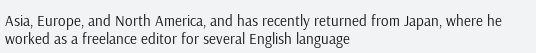Asia, Europe, and North America, and has recently returned from Japan, where he worked as a freelance editor for several English language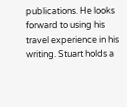publications. He looks forward to using his travel experience in his writing. Stuart holds a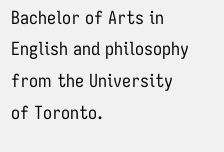Bachelor of Arts in English and philosophy from the University of Toronto.